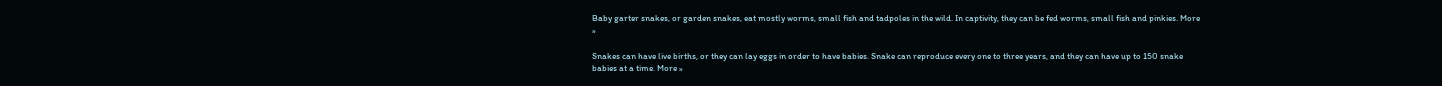Baby garter snakes, or garden snakes, eat mostly worms, small fish and tadpoles in the wild. In captivity, they can be fed worms, small fish and pinkies. More »

Snakes can have live births, or they can lay eggs in order to have babies. Snake can reproduce every one to three years, and they can have up to 150 snake babies at a time. More »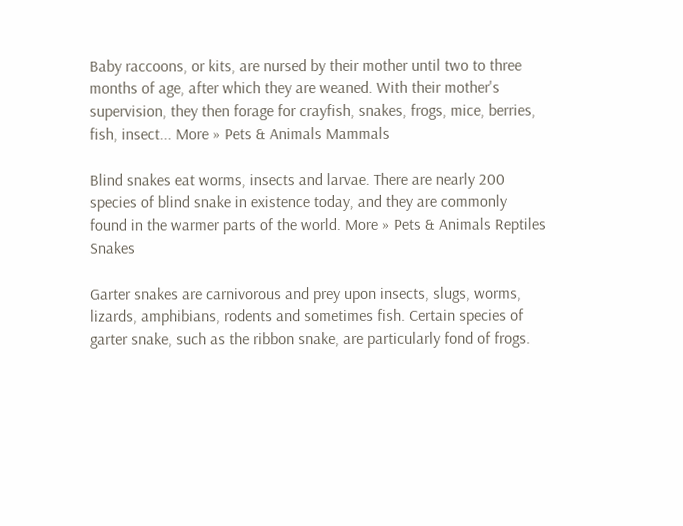Baby raccoons, or kits, are nursed by their mother until two to three months of age, after which they are weaned. With their mother's supervision, they then forage for crayfish, snakes, frogs, mice, berries, fish, insect... More » Pets & Animals Mammals

Blind snakes eat worms, insects and larvae. There are nearly 200 species of blind snake in existence today, and they are commonly found in the warmer parts of the world. More » Pets & Animals Reptiles Snakes

Garter snakes are carnivorous and prey upon insects, slugs, worms, lizards, amphibians, rodents and sometimes fish. Certain species of garter snake, such as the ribbon snake, are particularly fond of frogs.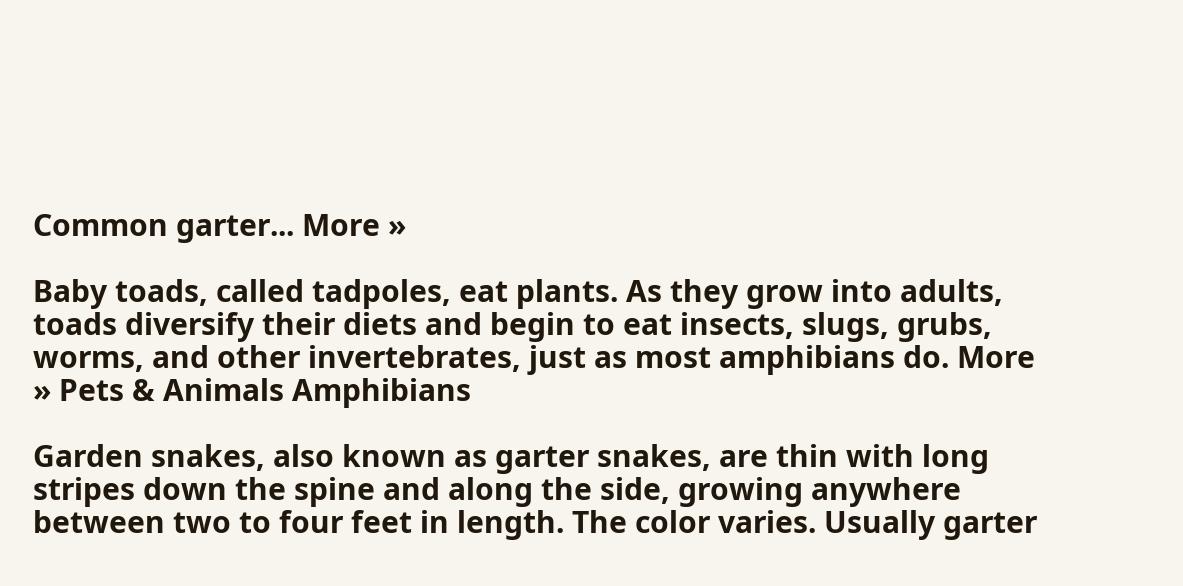Common garter... More »

Baby toads, called tadpoles, eat plants. As they grow into adults, toads diversify their diets and begin to eat insects, slugs, grubs, worms, and other invertebrates, just as most amphibians do. More » Pets & Animals Amphibians

Garden snakes, also known as garter snakes, are thin with long stripes down the spine and along the side, growing anywhere between two to four feet in length. The color varies. Usually garter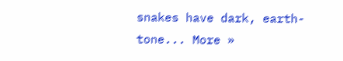snakes have dark, earth-tone... More »